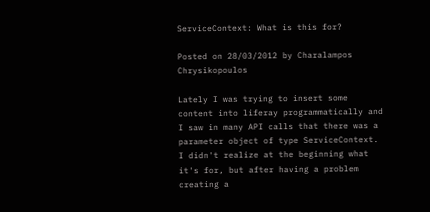ServiceContext: What is this for?

Posted on 28/03/2012 by Charalampos Chrysikopoulos

Lately I was trying to insert some content into liferay programmatically and I saw in many API calls that there was a parameter object of type ServiceContext. I didn't realize at the beginning what it's for, but after having a problem creating a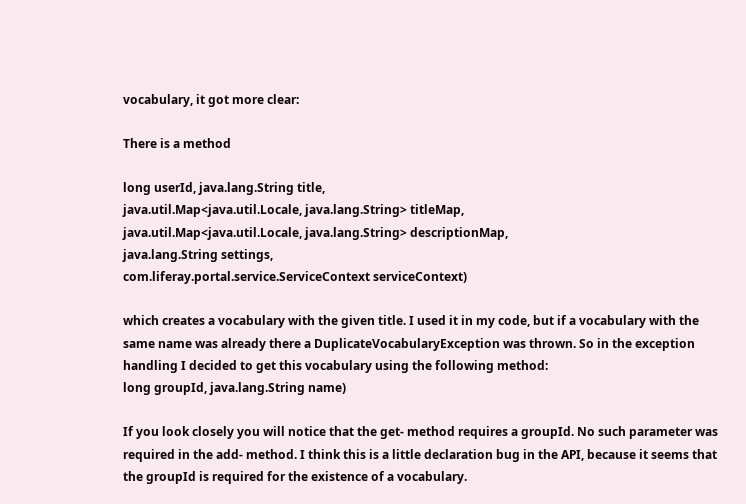vocabulary, it got more clear:

There is a method

long userId, java.lang.String title,
java.util.Map<java.util.Locale, java.lang.String> titleMap,
java.util.Map<java.util.Locale, java.lang.String> descriptionMap,
java.lang.String settings,
com.liferay.portal.service.ServiceContext serviceContext)

which creates a vocabulary with the given title. I used it in my code, but if a vocabulary with the same name was already there a DuplicateVocabularyException was thrown. So in the exception handling I decided to get this vocabulary using the following method:
long groupId, java.lang.String name)

If you look closely you will notice that the get- method requires a groupId. No such parameter was required in the add- method. I think this is a little declaration bug in the API, because it seems that the groupId is required for the existence of a vocabulary.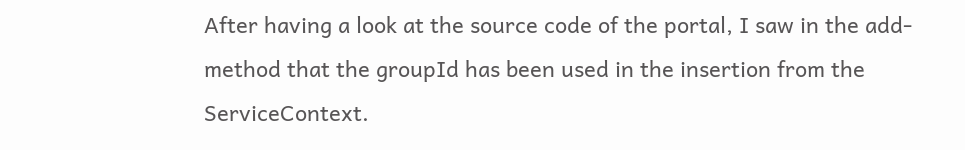After having a look at the source code of the portal, I saw in the add- method that the groupId has been used in the insertion from the ServiceContext.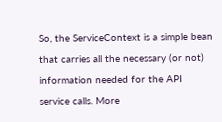So, the ServiceContext is a simple bean that carries all the necessary (or not) information needed for the API service calls. More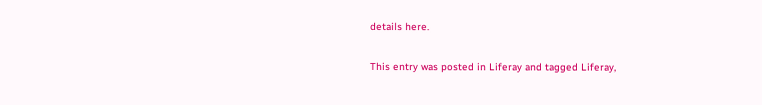details here.

This entry was posted in Liferay and tagged Liferay,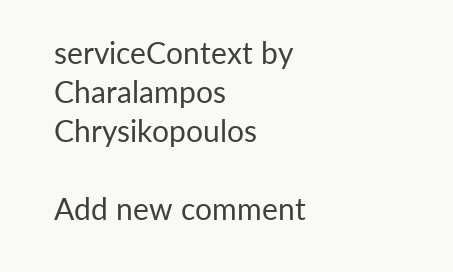serviceContext by Charalampos Chrysikopoulos

Add new comment